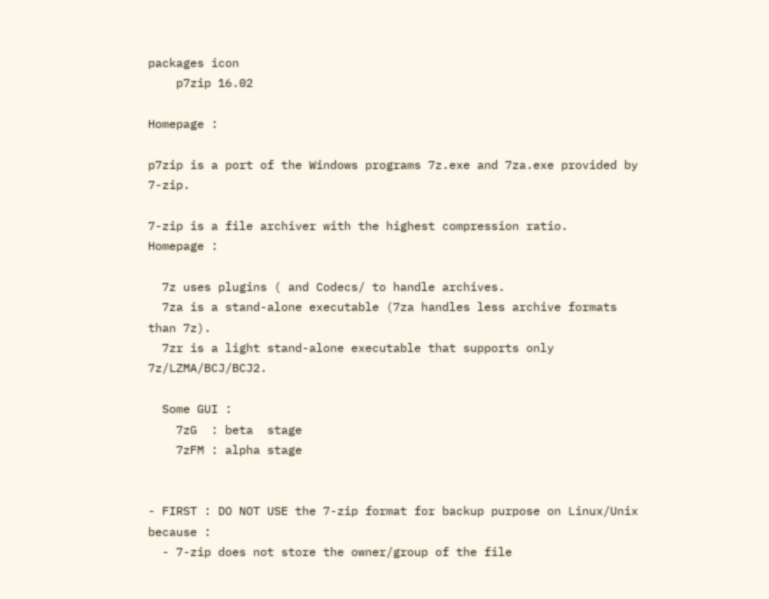packages icon
    p7zip 16.02

Homepage :

p7zip is a port of the Windows programs 7z.exe and 7za.exe provided by 7-zip.

7-zip is a file archiver with the highest compression ratio.
Homepage :

  7z uses plugins ( and Codecs/ to handle archives.
  7za is a stand-alone executable (7za handles less archive formats than 7z).
  7zr is a light stand-alone executable that supports only 7z/LZMA/BCJ/BCJ2.

  Some GUI :
    7zG  : beta  stage
    7zFM : alpha stage


- FIRST : DO NOT USE the 7-zip format for backup purpose on Linux/Unix because :
  - 7-zip does not store the owner/group of the file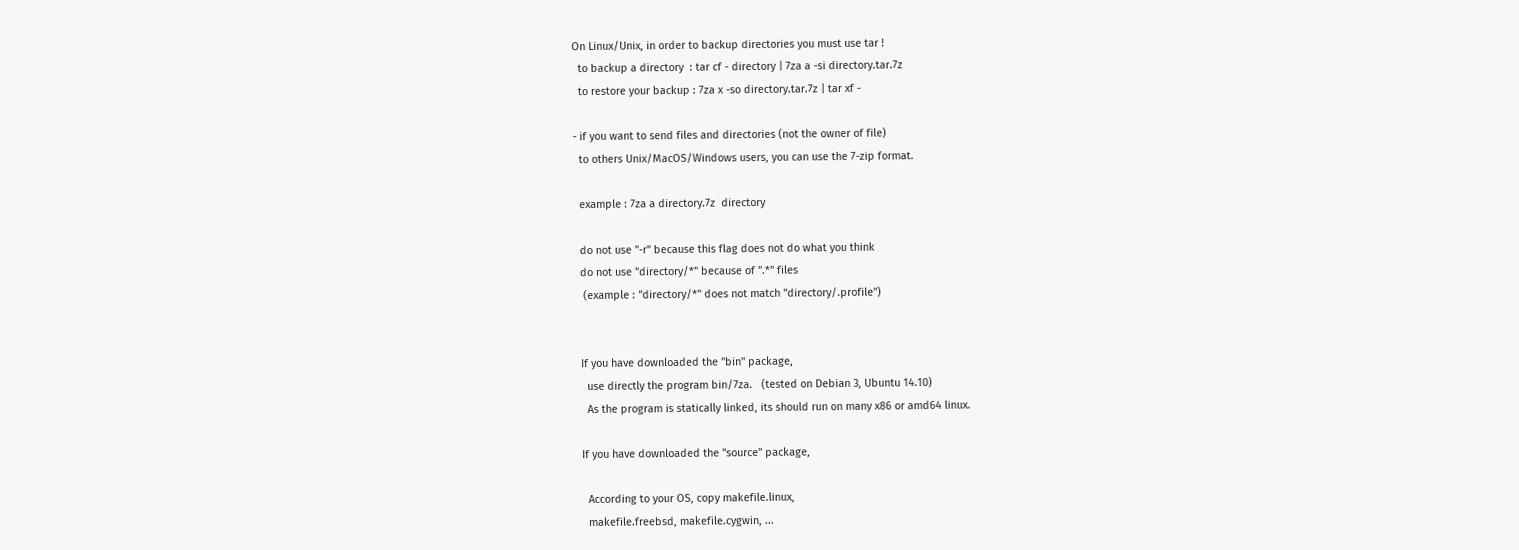On Linux/Unix, in order to backup directories you must use tar !
  to backup a directory  : tar cf - directory | 7za a -si directory.tar.7z
  to restore your backup : 7za x -so directory.tar.7z | tar xf -

- if you want to send files and directories (not the owner of file)
  to others Unix/MacOS/Windows users, you can use the 7-zip format.

  example : 7za a directory.7z  directory

  do not use "-r" because this flag does not do what you think
  do not use "directory/*" because of ".*" files
   (example : "directory/*" does not match "directory/.profile")


  If you have downloaded the "bin" package,
    use directly the program bin/7za.   (tested on Debian 3, Ubuntu 14.10)
    As the program is statically linked, its should run on many x86 or amd64 linux.

  If you have downloaded the "source" package,

    According to your OS, copy makefile.linux,
    makefile.freebsd, makefile.cygwin, ...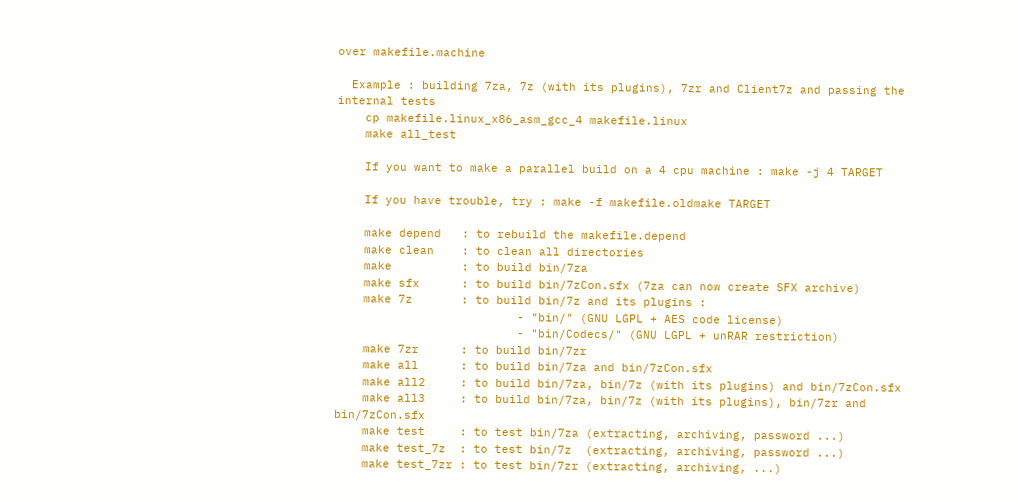over makefile.machine

  Example : building 7za, 7z (with its plugins), 7zr and Client7z and passing the internal tests
    cp makefile.linux_x86_asm_gcc_4 makefile.linux
    make all_test

    If you want to make a parallel build on a 4 cpu machine : make -j 4 TARGET

    If you have trouble, try : make -f makefile.oldmake TARGET

    make depend   : to rebuild the makefile.depend
    make clean    : to clean all directories
    make          : to build bin/7za
    make sfx      : to build bin/7zCon.sfx (7za can now create SFX archive)
    make 7z       : to build bin/7z and its plugins :
                          - "bin/" (GNU LGPL + AES code license)
                          - "bin/Codecs/" (GNU LGPL + unRAR restriction)
    make 7zr      : to build bin/7zr
    make all      : to build bin/7za and bin/7zCon.sfx
    make all2     : to build bin/7za, bin/7z (with its plugins) and bin/7zCon.sfx
    make all3     : to build bin/7za, bin/7z (with its plugins), bin/7zr and bin/7zCon.sfx
    make test     : to test bin/7za (extracting, archiving, password ...)
    make test_7z  : to test bin/7z  (extracting, archiving, password ...)
    make test_7zr : to test bin/7zr (extracting, archiving, ...)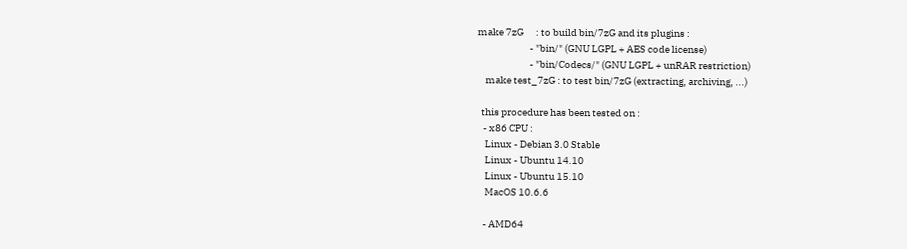make 7zG      : to build bin/7zG and its plugins :
                          - "bin/" (GNU LGPL + AES code license)
                          - "bin/Codecs/" (GNU LGPL + unRAR restriction)
    make test_7zG : to test bin/7zG (extracting, archiving, ...)

  this procedure has been tested on :
   - x86 CPU :
    Linux - Debian 3.0 Stable
    Linux - Ubuntu 14.10
    Linux - Ubuntu 15.10
    MacOS 10.6.6

   - AMD64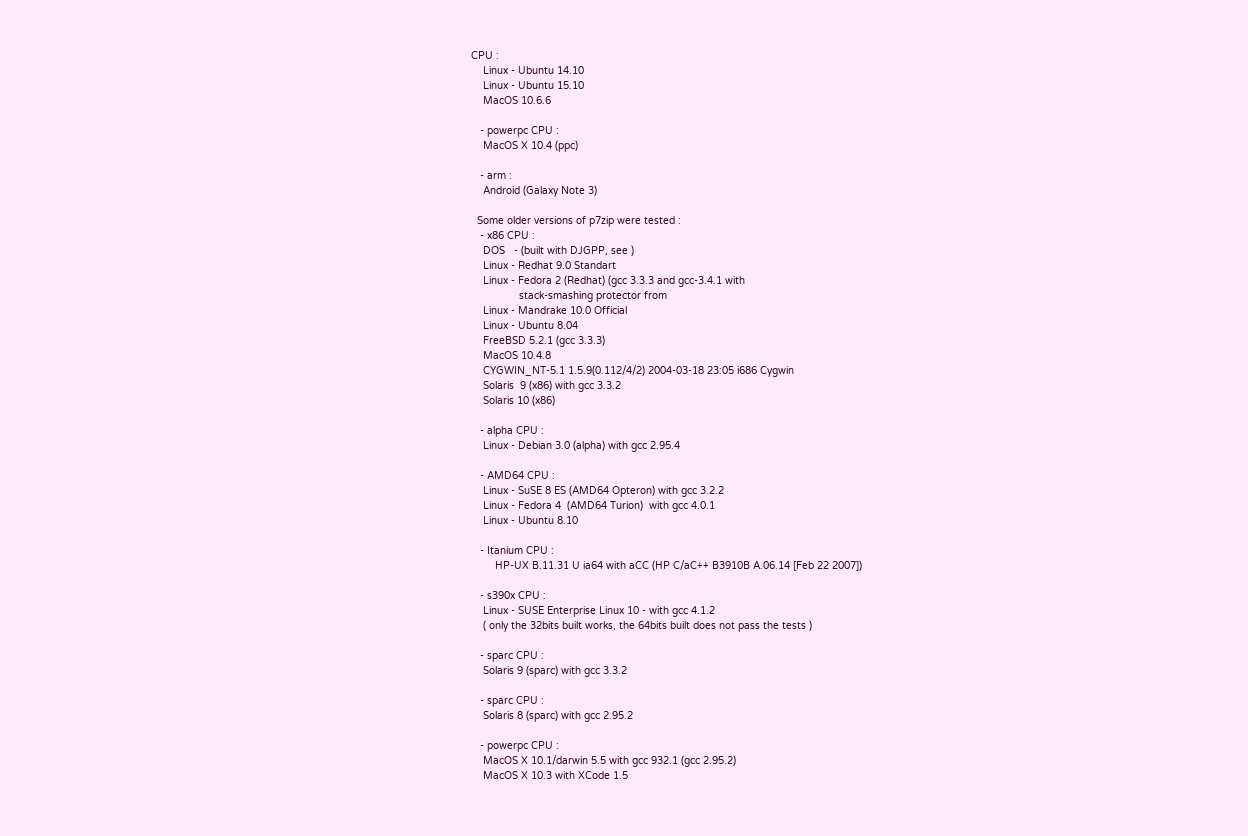CPU :
    Linux - Ubuntu 14.10
    Linux - Ubuntu 15.10
    MacOS 10.6.6

   - powerpc CPU :
    MacOS X 10.4 (ppc)

   - arm :
    Android (Galaxy Note 3)

  Some older versions of p7zip were tested :
   - x86 CPU :
    DOS   - (built with DJGPP, see )
    Linux - Redhat 9.0 Standart
    Linux - Fedora 2 (Redhat) (gcc 3.3.3 and gcc-3.4.1 with
                stack-smashing protector from
    Linux - Mandrake 10.0 Official
    Linux - Ubuntu 8.04
    FreeBSD 5.2.1 (gcc 3.3.3)
    MacOS 10.4.8
    CYGWIN_NT-5.1 1.5.9(0.112/4/2) 2004-03-18 23:05 i686 Cygwin
    Solaris  9 (x86) with gcc 3.3.2
    Solaris 10 (x86)

   - alpha CPU :
    Linux - Debian 3.0 (alpha) with gcc 2.95.4

   - AMD64 CPU :
    Linux - SuSE 8 ES (AMD64 Opteron) with gcc 3.2.2
    Linux - Fedora 4  (AMD64 Turion)  with gcc 4.0.1
    Linux - Ubuntu 8.10

   - Itanium CPU :
        HP-UX B.11.31 U ia64 with aCC (HP C/aC++ B3910B A.06.14 [Feb 22 2007])

   - s390x CPU :
    Linux - SUSE Enterprise Linux 10 - with gcc 4.1.2
    ( only the 32bits built works, the 64bits built does not pass the tests )

   - sparc CPU :
    Solaris 9 (sparc) with gcc 3.3.2

   - sparc CPU :
    Solaris 8 (sparc) with gcc 2.95.2

   - powerpc CPU :
    MacOS X 10.1/darwin 5.5 with gcc 932.1 (gcc 2.95.2)
    MacOS X 10.3 with XCode 1.5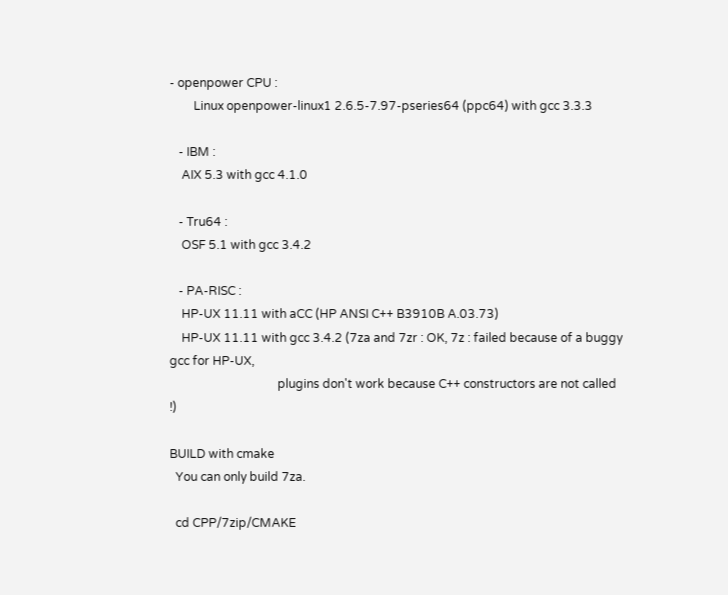- openpower CPU :
        Linux openpower-linux1 2.6.5-7.97-pseries64 (ppc64) with gcc 3.3.3

   - IBM :
    AIX 5.3 with gcc 4.1.0

   - Tru64 :
    OSF 5.1 with gcc 3.4.2

   - PA-RISC :
    HP-UX 11.11 with aCC (HP ANSI C++ B3910B A.03.73)
    HP-UX 11.11 with gcc 3.4.2 (7za and 7zr : OK, 7z : failed because of a buggy gcc for HP-UX,
                                    plugins don't work because C++ constructors are not called !)

BUILD with cmake
  You can only build 7za.

  cd CPP/7zip/CMAKE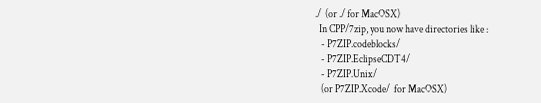./  (or ./ for MacOSX)
  In CPP/7zip, you now have directories like :
   - P7ZIP.codeblocks/
   - P7ZIP.EclipseCDT4/
   - P7ZIP.Unix/
   (or P7ZIP.Xcode/  for MacOSX)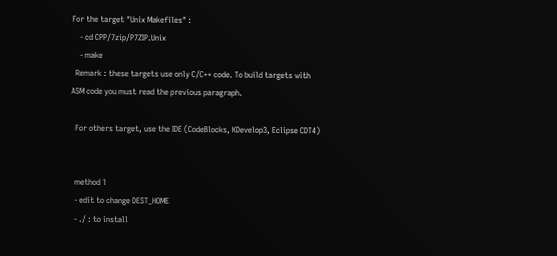For the target "Unix Makefiles" :
    - cd CPP/7zip/P7ZIP.Unix
    - make
  Remark : these targets use only C/C++ code. To build targets with ASM code you must read the previous paragraph.

  For others target, use the IDE (CodeBlocks, KDevelop3, Eclipse CDT4)


  method 1
  - edit to change DEST_HOME
  - ./ : to install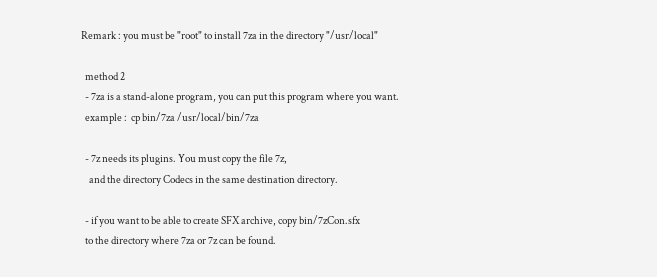Remark : you must be "root" to install 7za in the directory "/usr/local"

  method 2
  - 7za is a stand-alone program, you can put this program where you want.
  example :  cp bin/7za /usr/local/bin/7za

  - 7z needs its plugins. You must copy the file 7z,
    and the directory Codecs in the same destination directory.

  - if you want to be able to create SFX archive, copy bin/7zCon.sfx
  to the directory where 7za or 7z can be found.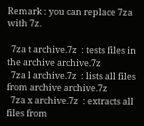Remark : you can replace 7za with 7z.

  7za t archive.7z  : tests files in the archive archive.7z
  7za l archive.7z  : lists all files from archive archive.7z
  7za x archive.7z  : extracts all files from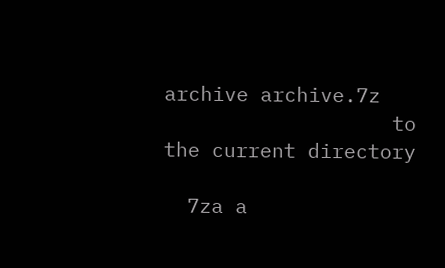archive archive.7z
                   to the current directory

  7za a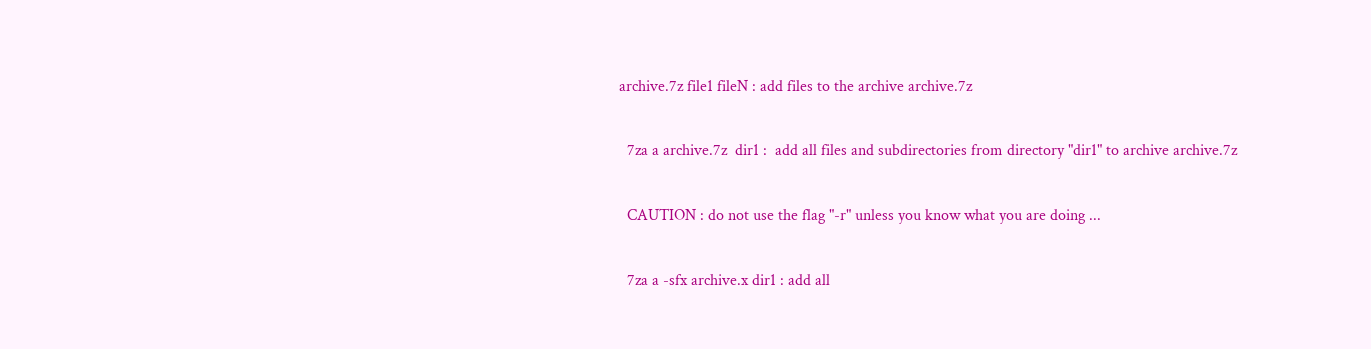archive.7z file1 fileN : add files to the archive archive.7z

  7za a archive.7z  dir1 :  add all files and subdirectories from directory "dir1" to archive archive.7z

  CAUTION : do not use the flag "-r" unless you know what you are doing ...

  7za a -sfx archive.x dir1 : add all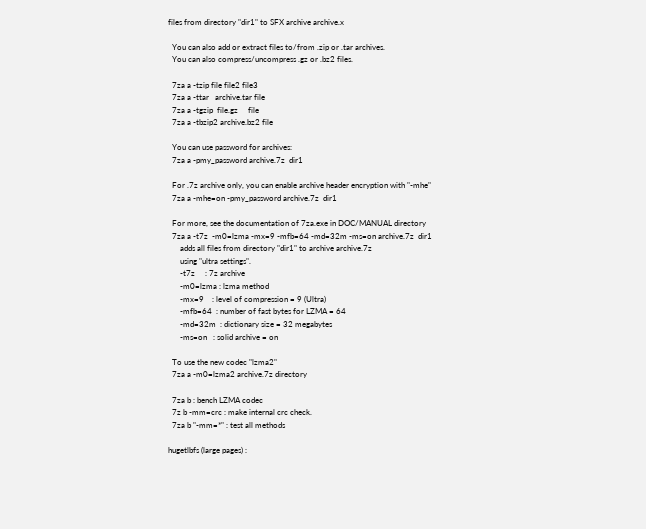files from directory "dir1" to SFX archive archive.x

  You can also add or extract files to/from .zip or .tar archives.
  You can also compress/uncompress .gz or .bz2 files.

  7za a -tzip file file2 file3
  7za a -ttar   archive.tar file
  7za a -tgzip  file.gz     file
  7za a -tbzip2 archive.bz2 file

  You can use password for archives:
  7za a -pmy_password archive.7z  dir1

  For .7z archive only, you can enable archive header encryption with "-mhe"
  7za a -mhe=on -pmy_password archive.7z  dir1

  For more, see the documentation of 7za.exe in DOC/MANUAL directory
  7za a -t7z  -m0=lzma -mx=9 -mfb=64 -md=32m -ms=on archive.7z  dir1
      adds all files from directory "dir1" to archive archive.7z
      using "ultra settings".
      -t7z     : 7z archive
      -m0=lzma : lzma method
      -mx=9    : level of compression = 9 (Ultra)
      -mfb=64  : number of fast bytes for LZMA = 64
      -md=32m  : dictionary size = 32 megabytes
      -ms=on   : solid archive = on

  To use the new codec "lzma2"
  7za a -m0=lzma2 archive.7z directory

  7za b : bench LZMA codec
  7z b -mm=crc : make internal crc check.
  7za b "-mm=*" : test all methods

hugetlbfs (large pages) :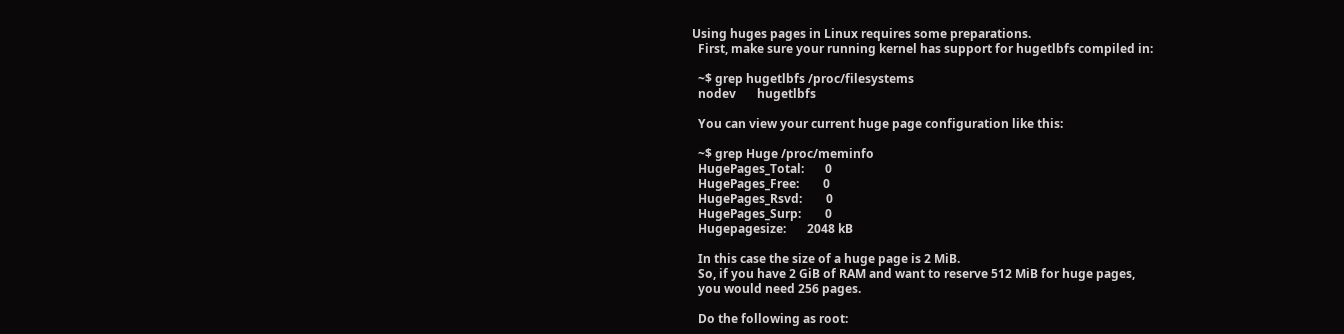Using huges pages in Linux requires some preparations.
  First, make sure your running kernel has support for hugetlbfs compiled in:

  ~$ grep hugetlbfs /proc/filesystems
  nodev       hugetlbfs

  You can view your current huge page configuration like this:

  ~$ grep Huge /proc/meminfo
  HugePages_Total:       0
  HugePages_Free:        0
  HugePages_Rsvd:        0
  HugePages_Surp:        0
  Hugepagesize:       2048 kB

  In this case the size of a huge page is 2 MiB.
  So, if you have 2 GiB of RAM and want to reserve 512 MiB for huge pages,
  you would need 256 pages.

  Do the following as root: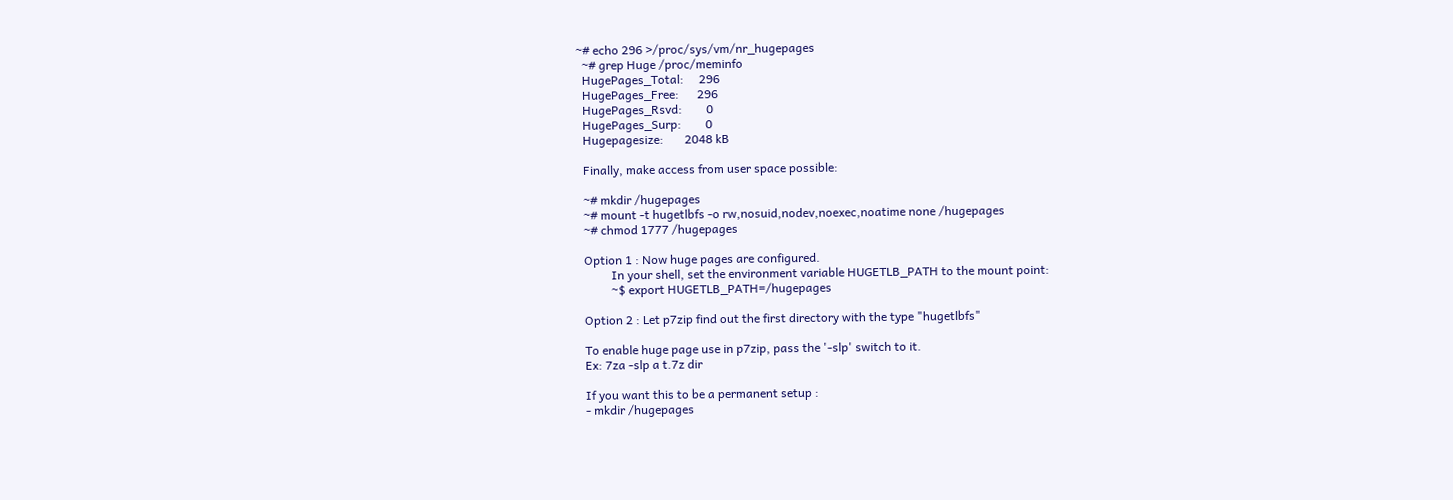~# echo 296 >/proc/sys/vm/nr_hugepages
  ~# grep Huge /proc/meminfo
  HugePages_Total:     296
  HugePages_Free:      296
  HugePages_Rsvd:        0
  HugePages_Surp:        0
  Hugepagesize:       2048 kB

  Finally, make access from user space possible:

  ~# mkdir /hugepages
  ~# mount -t hugetlbfs -o rw,nosuid,nodev,noexec,noatime none /hugepages
  ~# chmod 1777 /hugepages

  Option 1 : Now huge pages are configured.
           In your shell, set the environment variable HUGETLB_PATH to the mount point:
           ~$ export HUGETLB_PATH=/hugepages

  Option 2 : Let p7zip find out the first directory with the type "hugetlbfs"

  To enable huge page use in p7zip, pass the '-slp' switch to it.
  Ex: 7za -slp a t.7z dir

  If you want this to be a permanent setup :
  - mkdir /hugepages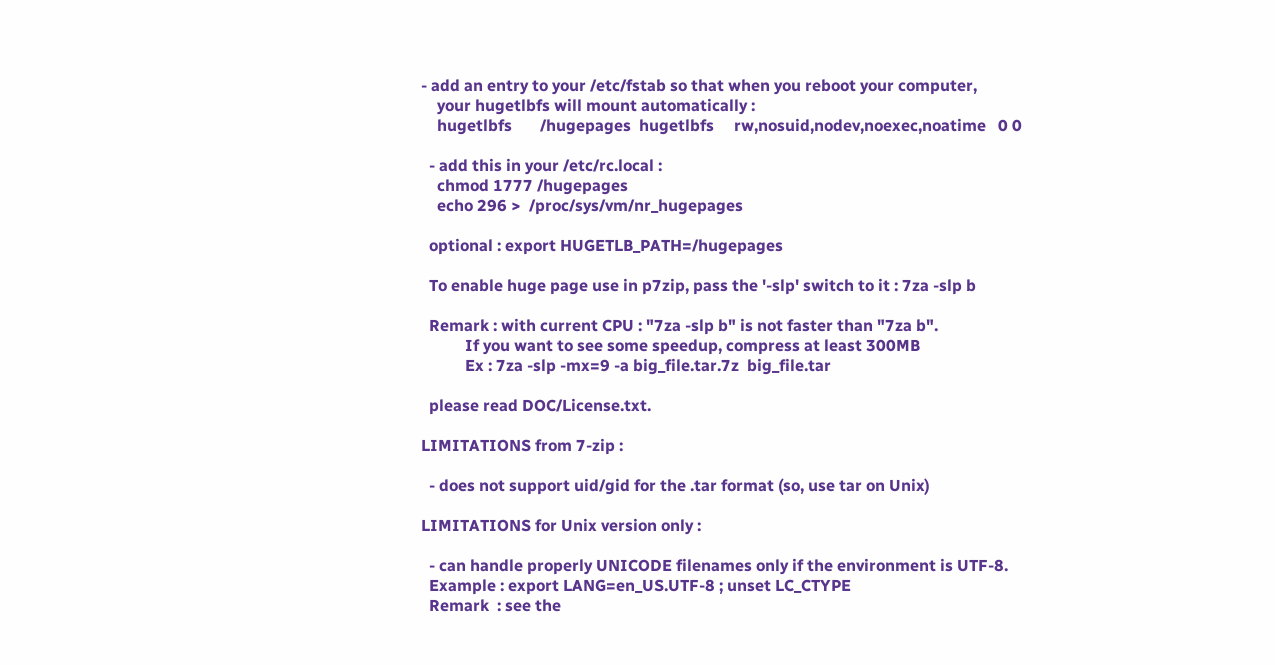- add an entry to your /etc/fstab so that when you reboot your computer,
    your hugetlbfs will mount automatically :
    hugetlbfs       /hugepages  hugetlbfs     rw,nosuid,nodev,noexec,noatime   0 0

  - add this in your /etc/rc.local :
    chmod 1777 /hugepages
    echo 296 >  /proc/sys/vm/nr_hugepages

  optional : export HUGETLB_PATH=/hugepages

  To enable huge page use in p7zip, pass the '-slp' switch to it : 7za -slp b

  Remark : with current CPU : "7za -slp b" is not faster than "7za b".
           If you want to see some speedup, compress at least 300MB
           Ex : 7za -slp -mx=9 -a big_file.tar.7z  big_file.tar

  please read DOC/License.txt.

LIMITATIONS from 7-zip :

  - does not support uid/gid for the .tar format (so, use tar on Unix)

LIMITATIONS for Unix version only :

  - can handle properly UNICODE filenames only if the environment is UTF-8.
  Example : export LANG=en_US.UTF-8 ; unset LC_CTYPE
  Remark  : see the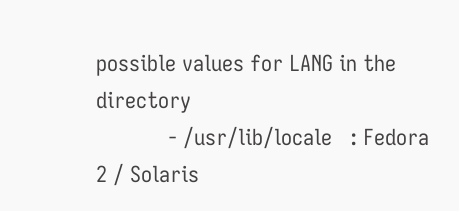possible values for LANG in the directory
            - /usr/lib/locale   : Fedora 2 / Solaris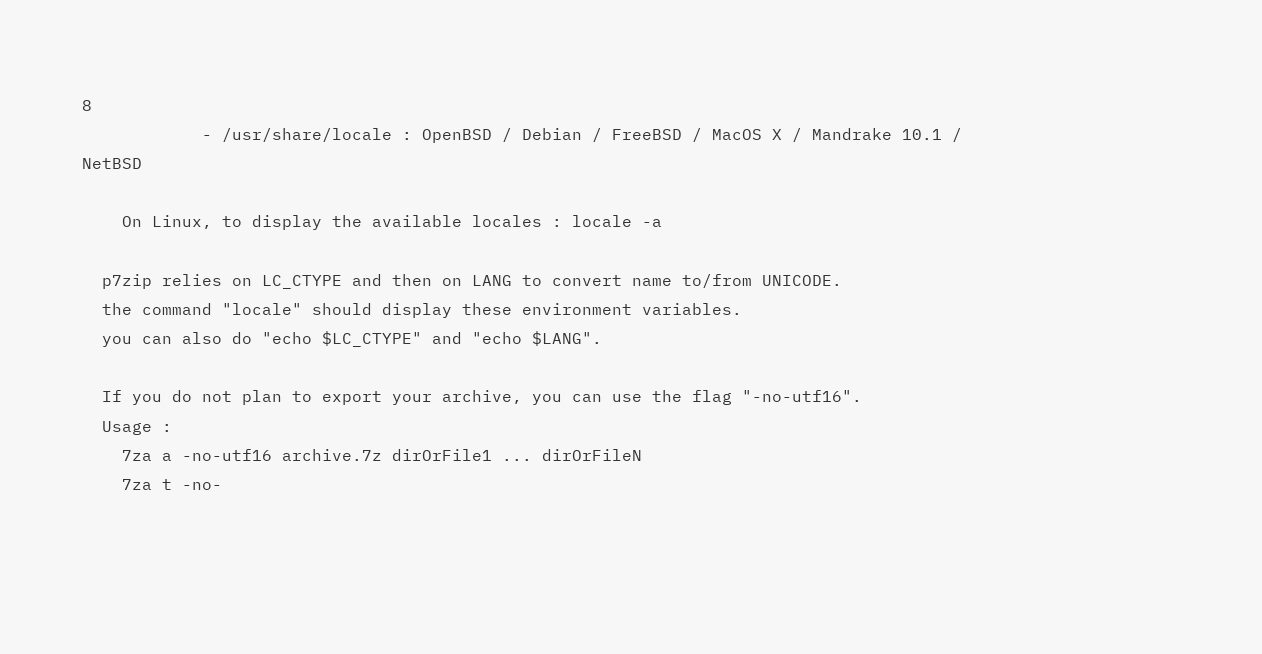8
            - /usr/share/locale : OpenBSD / Debian / FreeBSD / MacOS X / Mandrake 10.1 / NetBSD

    On Linux, to display the available locales : locale -a

  p7zip relies on LC_CTYPE and then on LANG to convert name to/from UNICODE.
  the command "locale" should display these environment variables.
  you can also do "echo $LC_CTYPE" and "echo $LANG".

  If you do not plan to export your archive, you can use the flag "-no-utf16".
  Usage :
    7za a -no-utf16 archive.7z dirOrFile1 ... dirOrFileN
    7za t -no-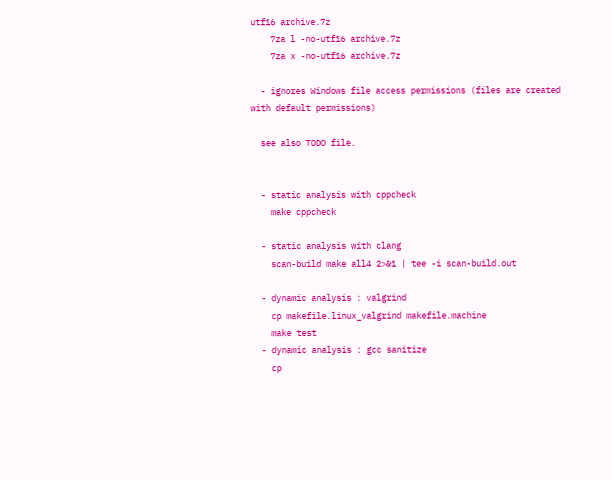utf16 archive.7z
    7za l -no-utf16 archive.7z
    7za x -no-utf16 archive.7z

  - ignores Windows file access permissions (files are created with default permissions)

  see also TODO file.


  - static analysis with cppcheck
    make cppcheck

  - static analysis with clang
    scan-build make all4 2>&1 | tee -i scan-build.out

  - dynamic analysis : valgrind
    cp makefile.linux_valgrind makefile.machine
    make test
  - dynamic analysis : gcc sanitize
    cp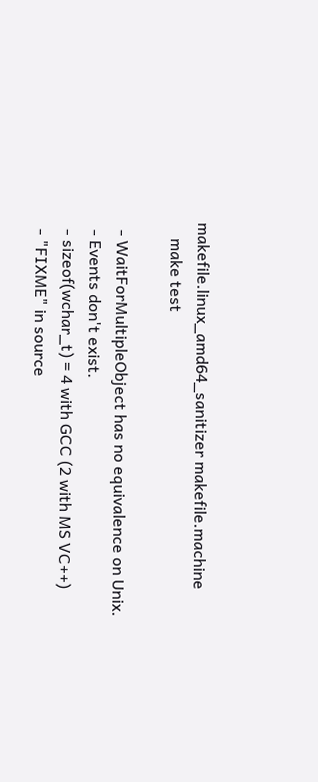makefile.linux_amd64_sanitizer makefile.machine
    make test

  - WaitForMultipleObject has no equivalence on Unix.
  - Events don't exist.
  - sizeof(wchar_t) = 4 with GCC (2 with MS VC++)
  - "FIXME" in source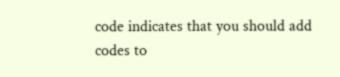code indicates that you should add codes to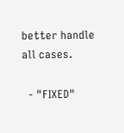better handle all cases.

  - "FIXED"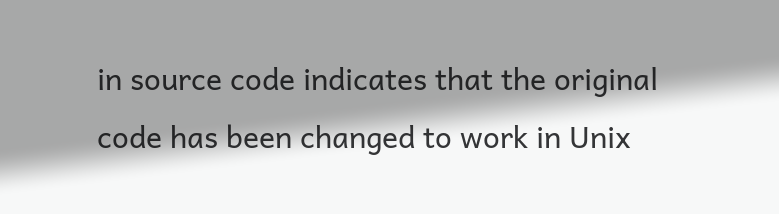in source code indicates that the original code has been changed to work in Unix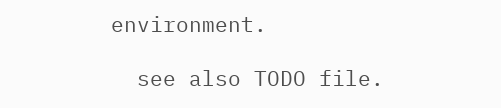environment.

  see also TODO file.